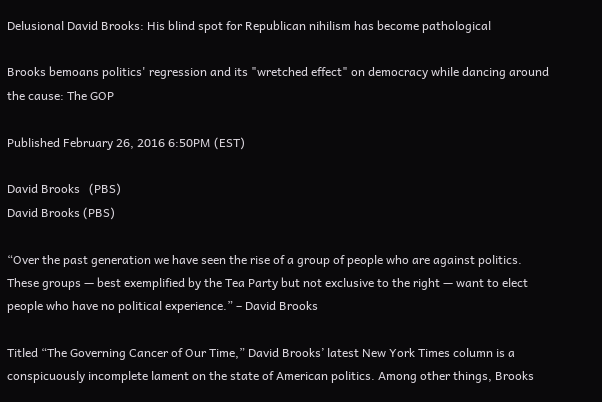Delusional David Brooks: His blind spot for Republican nihilism has become pathological

Brooks bemoans politics' regression and its "wretched effect" on democracy while dancing around the cause: The GOP

Published February 26, 2016 6:50PM (EST)

David Brooks   (PBS)
David Brooks (PBS)

“Over the past generation we have seen the rise of a group of people who are against politics. These groups — best exemplified by the Tea Party but not exclusive to the right — want to elect people who have no political experience.” – David Brooks

Titled “The Governing Cancer of Our Time,” David Brooks’ latest New York Times column is a conspicuously incomplete lament on the state of American politics. Among other things, Brooks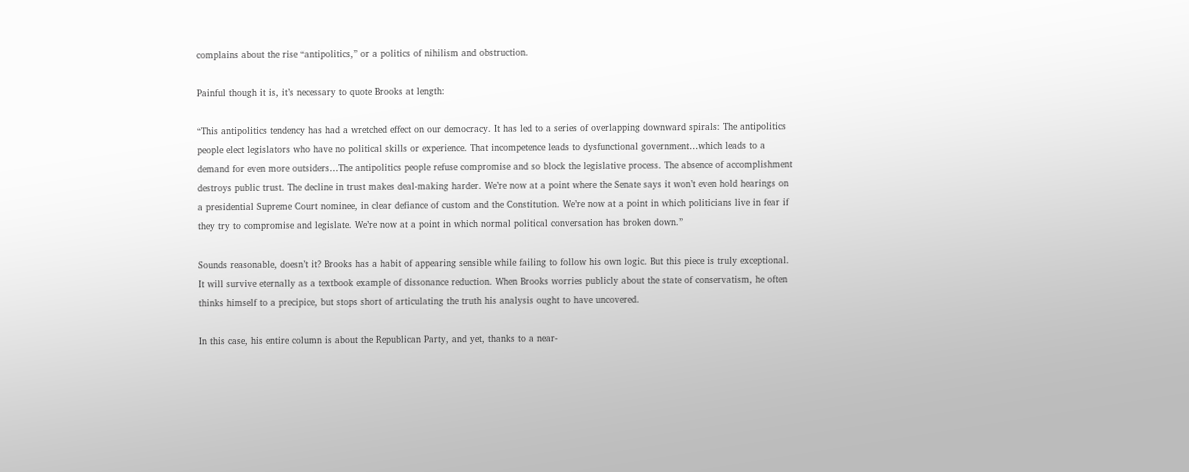complains about the rise “antipolitics,” or a politics of nihilism and obstruction.

Painful though it is, it’s necessary to quote Brooks at length:

“This antipolitics tendency has had a wretched effect on our democracy. It has led to a series of overlapping downward spirals: The antipolitics people elect legislators who have no political skills or experience. That incompetence leads to dysfunctional government…which leads to a demand for even more outsiders…The antipolitics people refuse compromise and so block the legislative process. The absence of accomplishment destroys public trust. The decline in trust makes deal-making harder. We’re now at a point where the Senate says it won’t even hold hearings on a presidential Supreme Court nominee, in clear defiance of custom and the Constitution. We’re now at a point in which politicians live in fear if they try to compromise and legislate. We’re now at a point in which normal political conversation has broken down.”

Sounds reasonable, doesn’t it? Brooks has a habit of appearing sensible while failing to follow his own logic. But this piece is truly exceptional. It will survive eternally as a textbook example of dissonance reduction. When Brooks worries publicly about the state of conservatism, he often thinks himself to a precipice, but stops short of articulating the truth his analysis ought to have uncovered.

In this case, his entire column is about the Republican Party, and yet, thanks to a near-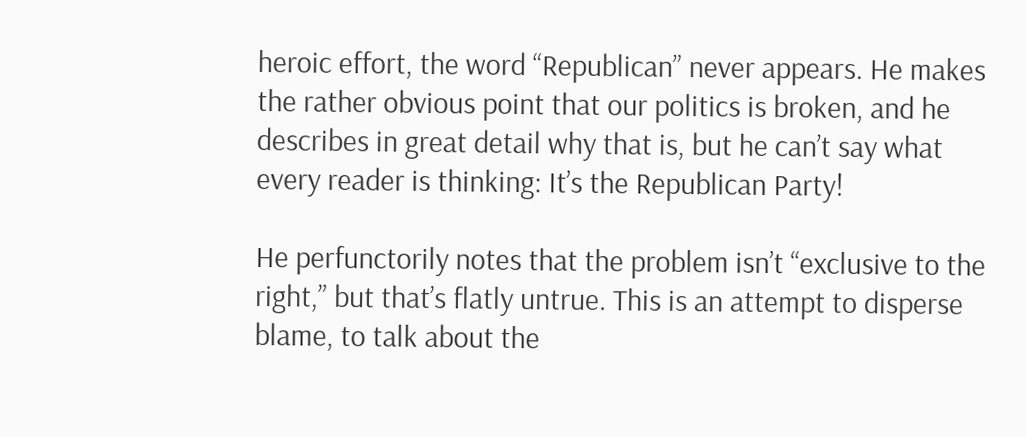heroic effort, the word “Republican” never appears. He makes the rather obvious point that our politics is broken, and he describes in great detail why that is, but he can’t say what every reader is thinking: It’s the Republican Party!

He perfunctorily notes that the problem isn’t “exclusive to the right,” but that’s flatly untrue. This is an attempt to disperse blame, to talk about the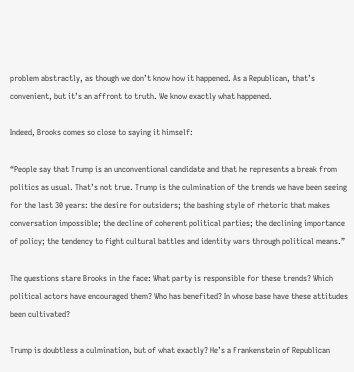problem abstractly, as though we don’t know how it happened. As a Republican, that’s convenient, but it’s an affront to truth. We know exactly what happened.

Indeed, Brooks comes so close to saying it himself:

“People say that Trump is an unconventional candidate and that he represents a break from politics as usual. That’s not true. Trump is the culmination of the trends we have been seeing for the last 30 years: the desire for outsiders; the bashing style of rhetoric that makes conversation impossible; the decline of coherent political parties; the declining importance of policy; the tendency to fight cultural battles and identity wars through political means.”

The questions stare Brooks in the face: What party is responsible for these trends? Which political actors have encouraged them? Who has benefited? In whose base have these attitudes been cultivated?

Trump is doubtless a culmination, but of what exactly? He’s a Frankenstein of Republican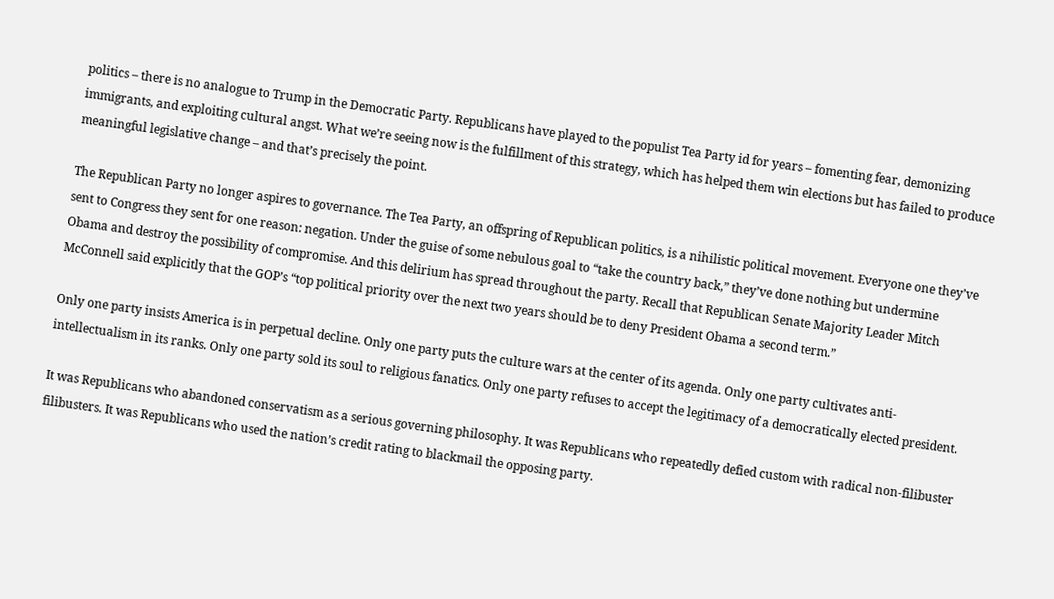politics – there is no analogue to Trump in the Democratic Party. Republicans have played to the populist Tea Party id for years – fomenting fear, demonizing immigrants, and exploiting cultural angst. What we’re seeing now is the fulfillment of this strategy, which has helped them win elections but has failed to produce meaningful legislative change – and that’s precisely the point.

The Republican Party no longer aspires to governance. The Tea Party, an offspring of Republican politics, is a nihilistic political movement. Everyone one they’ve sent to Congress they sent for one reason: negation. Under the guise of some nebulous goal to “take the country back,” they’ve done nothing but undermine Obama and destroy the possibility of compromise. And this delirium has spread throughout the party. Recall that Republican Senate Majority Leader Mitch McConnell said explicitly that the GOP’s “top political priority over the next two years should be to deny President Obama a second term.”

Only one party insists America is in perpetual decline. Only one party puts the culture wars at the center of its agenda. Only one party cultivates anti-intellectualism in its ranks. Only one party sold its soul to religious fanatics. Only one party refuses to accept the legitimacy of a democratically elected president.

It was Republicans who abandoned conservatism as a serious governing philosophy. It was Republicans who repeatedly defied custom with radical non-filibuster filibusters. It was Republicans who used the nation’s credit rating to blackmail the opposing party.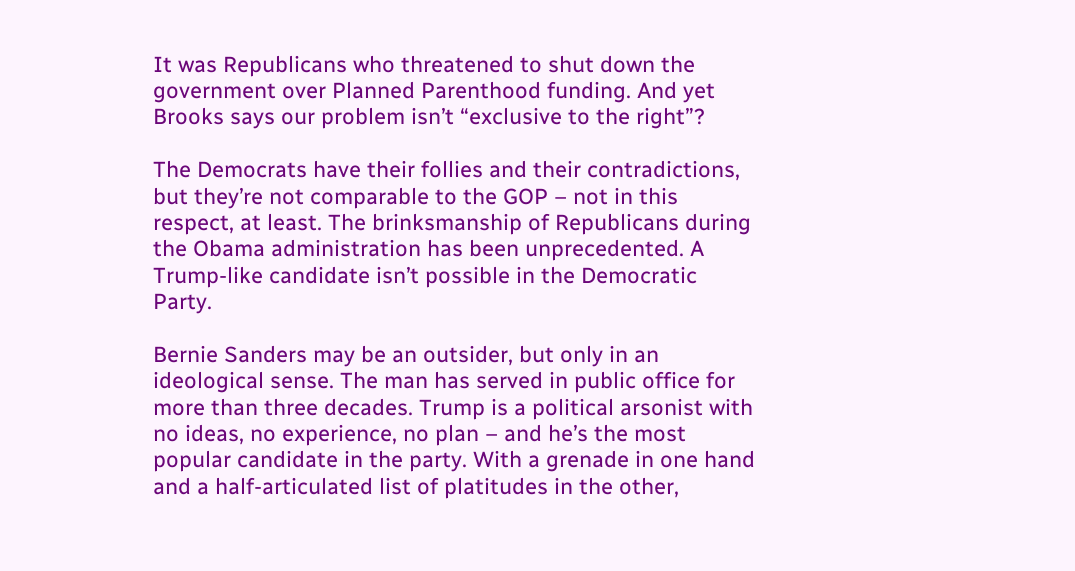It was Republicans who threatened to shut down the government over Planned Parenthood funding. And yet Brooks says our problem isn’t “exclusive to the right”?

The Democrats have their follies and their contradictions, but they’re not comparable to the GOP – not in this respect, at least. The brinksmanship of Republicans during the Obama administration has been unprecedented. A Trump-like candidate isn’t possible in the Democratic Party.

Bernie Sanders may be an outsider, but only in an ideological sense. The man has served in public office for more than three decades. Trump is a political arsonist with no ideas, no experience, no plan – and he’s the most popular candidate in the party. With a grenade in one hand and a half-articulated list of platitudes in the other,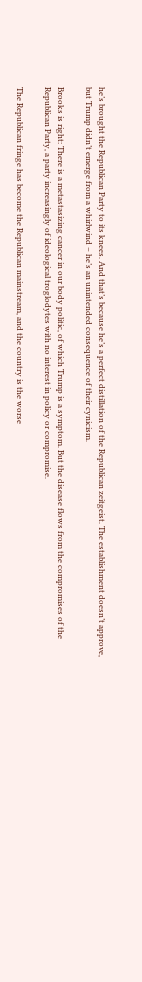he’s brought the Republican Party to its knees. And that’s because he’s a perfect distillation of the Republican zeitgeist. The establishment doesn’t approve, but Trump didn’t emerge from a whirlwind – he’s an unintended consequence of their cynicism.

Brooks is right: There is a metastasizing cancer in our body politic, of which Trump is a symptom. But the disease flows from the compromises of the Republican Party, a party increasingly of ideological troglodytes with no interest in policy or compromise.

The Republican fringe has become the Republican mainstream, and the country is the worse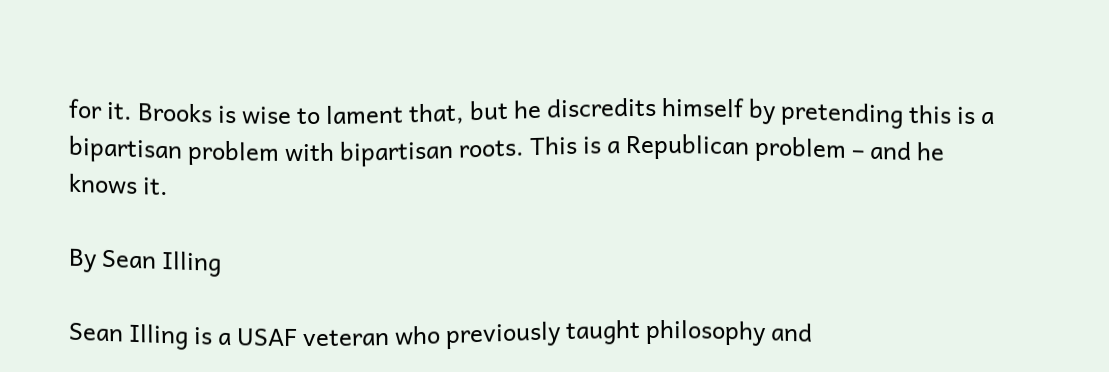for it. Brooks is wise to lament that, but he discredits himself by pretending this is a bipartisan problem with bipartisan roots. This is a Republican problem – and he knows it.

By Sean Illing

Sean Illing is a USAF veteran who previously taught philosophy and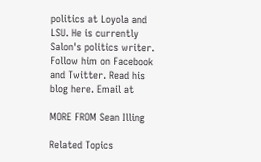politics at Loyola and LSU. He is currently Salon's politics writer. Follow him on Facebook and Twitter. Read his blog here. Email at

MORE FROM Sean Illing

Related Topics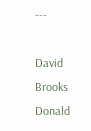---

David Brooks Donald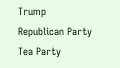Trump Republican Party Tea Party